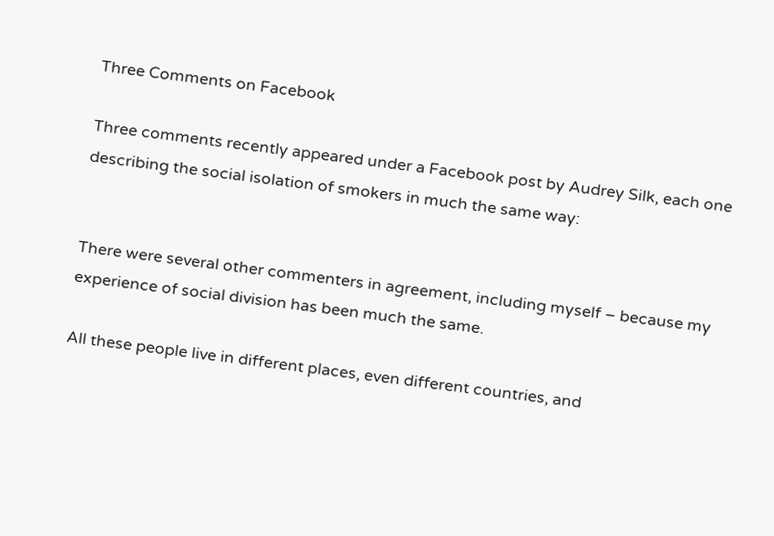Three Comments on Facebook

Three comments recently appeared under a Facebook post by Audrey Silk, each one describing the social isolation of smokers in much the same way:


There were several other commenters in agreement, including myself – because my experience of social division has been much the same.

All these people live in different places, even different countries, and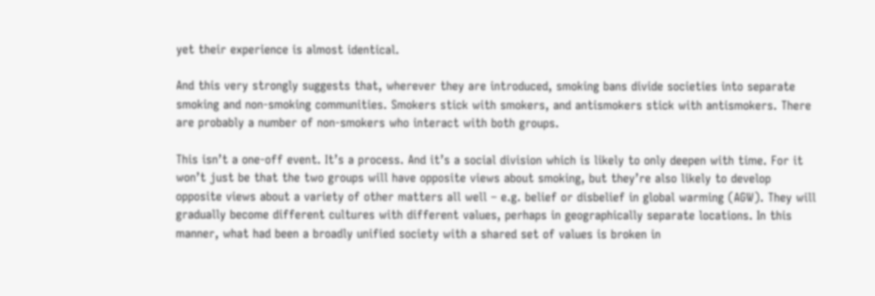yet their experience is almost identical.

And this very strongly suggests that, wherever they are introduced, smoking bans divide societies into separate smoking and non-smoking communities. Smokers stick with smokers, and antismokers stick with antismokers. There are probably a number of non-smokers who interact with both groups.

This isn’t a one-off event. It’s a process. And it’s a social division which is likely to only deepen with time. For it won’t just be that the two groups will have opposite views about smoking, but they’re also likely to develop opposite views about a variety of other matters all well – e.g. belief or disbelief in global warming (AGW). They will gradually become different cultures with different values, perhaps in geographically separate locations. In this manner, what had been a broadly unified society with a shared set of values is broken in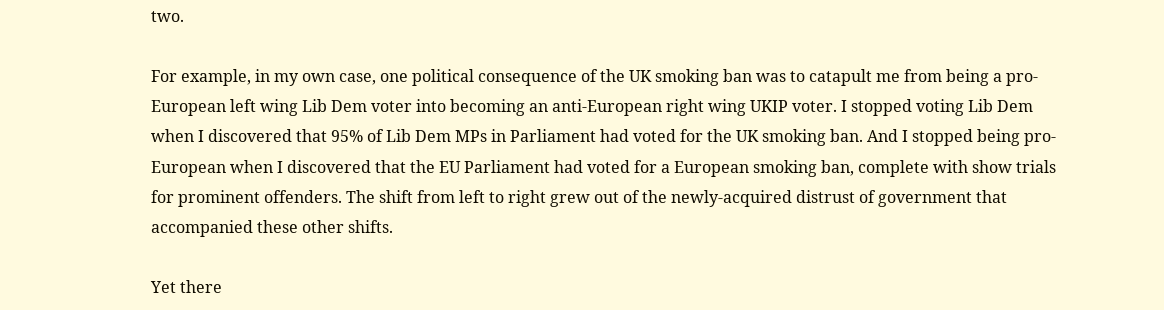two.

For example, in my own case, one political consequence of the UK smoking ban was to catapult me from being a pro-European left wing Lib Dem voter into becoming an anti-European right wing UKIP voter. I stopped voting Lib Dem when I discovered that 95% of Lib Dem MPs in Parliament had voted for the UK smoking ban. And I stopped being pro-European when I discovered that the EU Parliament had voted for a European smoking ban, complete with show trials for prominent offenders. The shift from left to right grew out of the newly-acquired distrust of government that accompanied these other shifts.

Yet there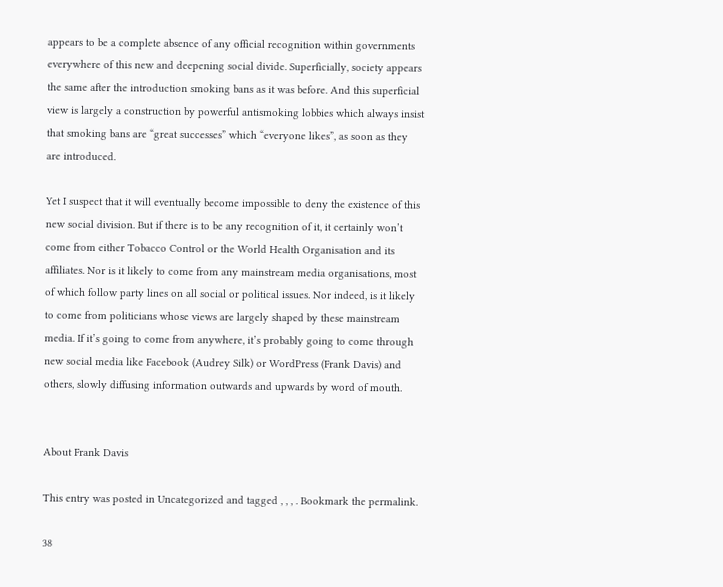appears to be a complete absence of any official recognition within governments everywhere of this new and deepening social divide. Superficially, society appears the same after the introduction smoking bans as it was before. And this superficial view is largely a construction by powerful antismoking lobbies which always insist that smoking bans are “great successes” which “everyone likes”, as soon as they are introduced.

Yet I suspect that it will eventually become impossible to deny the existence of this new social division. But if there is to be any recognition of it, it certainly won’t come from either Tobacco Control or the World Health Organisation and its affiliates. Nor is it likely to come from any mainstream media organisations, most of which follow party lines on all social or political issues. Nor indeed, is it likely to come from politicians whose views are largely shaped by these mainstream media. If it’s going to come from anywhere, it’s probably going to come through new social media like Facebook (Audrey Silk) or WordPress (Frank Davis) and others, slowly diffusing information outwards and upwards by word of mouth.


About Frank Davis

This entry was posted in Uncategorized and tagged , , , . Bookmark the permalink.

38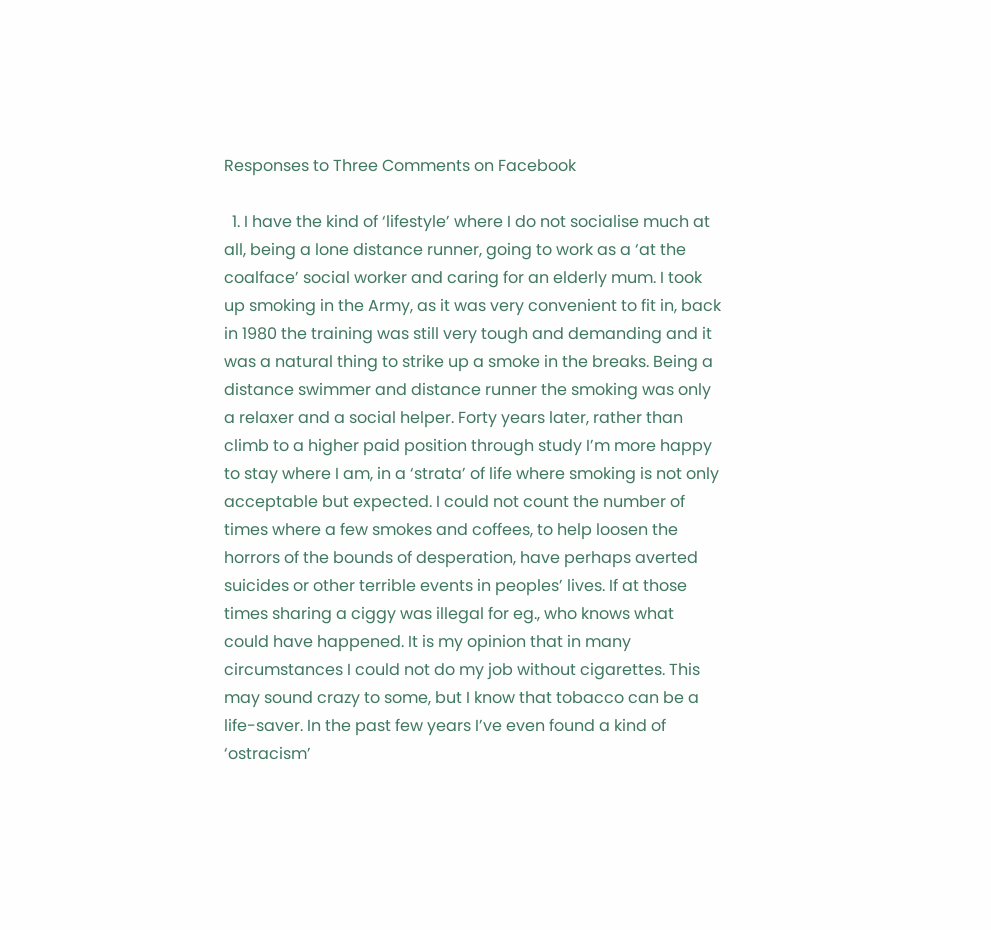Responses to Three Comments on Facebook

  1. I have the kind of ‘lifestyle’ where I do not socialise much at all, being a lone distance runner, going to work as a ‘at the coalface’ social worker and caring for an elderly mum. I took up smoking in the Army, as it was very convenient to fit in, back in 1980 the training was still very tough and demanding and it was a natural thing to strike up a smoke in the breaks. Being a distance swimmer and distance runner the smoking was only a relaxer and a social helper. Forty years later, rather than climb to a higher paid position through study I’m more happy to stay where I am, in a ‘strata’ of life where smoking is not only acceptable but expected. I could not count the number of times where a few smokes and coffees, to help loosen the horrors of the bounds of desperation, have perhaps averted suicides or other terrible events in peoples’ lives. If at those times sharing a ciggy was illegal for eg., who knows what could have happened. It is my opinion that in many circumstances I could not do my job without cigarettes. This may sound crazy to some, but I know that tobacco can be a life-saver. In the past few years I’ve even found a kind of ‘ostracism’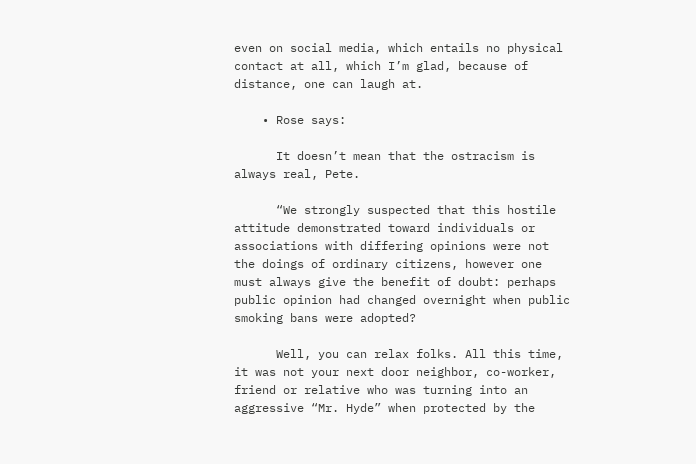even on social media, which entails no physical contact at all, which I’m glad, because of distance, one can laugh at.

    • Rose says:

      It doesn’t mean that the ostracism is always real, Pete.

      “We strongly suspected that this hostile attitude demonstrated toward individuals or associations with differing opinions were not the doings of ordinary citizens, however one must always give the benefit of doubt: perhaps public opinion had changed overnight when public smoking bans were adopted?

      Well, you can relax folks. All this time, it was not your next door neighbor, co-worker, friend or relative who was turning into an aggressive “Mr. Hyde” when protected by the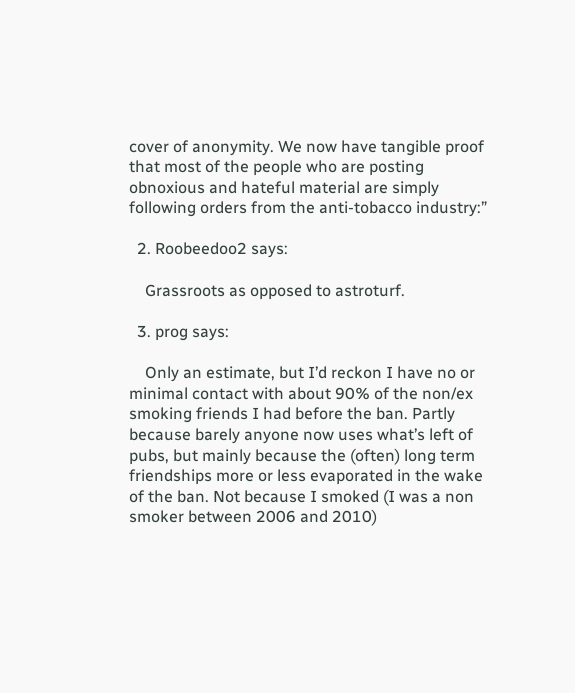cover of anonymity. We now have tangible proof that most of the people who are posting obnoxious and hateful material are simply following orders from the anti-tobacco industry:”

  2. Roobeedoo2 says:

    Grassroots as opposed to astroturf.

  3. prog says:

    Only an estimate, but I’d reckon I have no or minimal contact with about 90% of the non/ex smoking friends I had before the ban. Partly because barely anyone now uses what’s left of pubs, but mainly because the (often) long term friendships more or less evaporated in the wake of the ban. Not because I smoked (I was a non smoker between 2006 and 2010)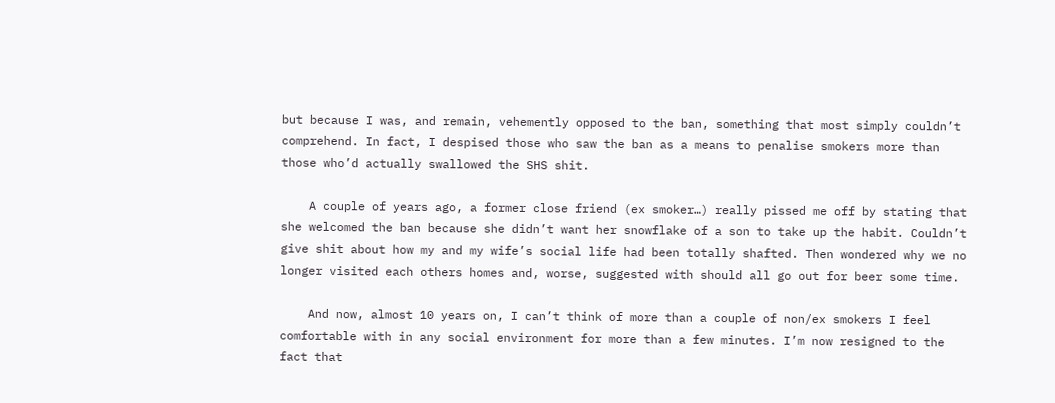but because I was, and remain, vehemently opposed to the ban, something that most simply couldn’t comprehend. In fact, I despised those who saw the ban as a means to penalise smokers more than those who’d actually swallowed the SHS shit.

    A couple of years ago, a former close friend (ex smoker…) really pissed me off by stating that she welcomed the ban because she didn’t want her snowflake of a son to take up the habit. Couldn’t give shit about how my and my wife’s social life had been totally shafted. Then wondered why we no longer visited each others homes and, worse, suggested with should all go out for beer some time.

    And now, almost 10 years on, I can’t think of more than a couple of non/ex smokers I feel comfortable with in any social environment for more than a few minutes. I’m now resigned to the fact that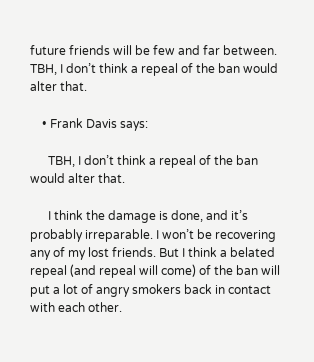future friends will be few and far between. TBH, I don’t think a repeal of the ban would alter that.

    • Frank Davis says:

      TBH, I don’t think a repeal of the ban would alter that.

      I think the damage is done, and it’s probably irreparable. I won’t be recovering any of my lost friends. But I think a belated repeal (and repeal will come) of the ban will put a lot of angry smokers back in contact with each other.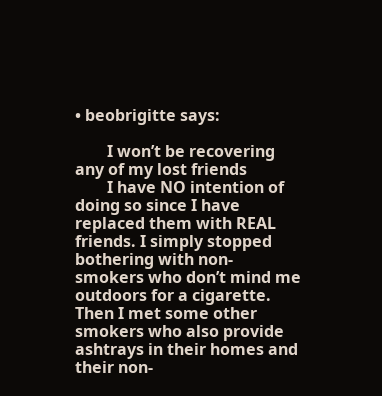• beobrigitte says:

        I won’t be recovering any of my lost friends
        I have NO intention of doing so since I have replaced them with REAL friends. I simply stopped bothering with non-smokers who don’t mind me outdoors for a cigarette. Then I met some other smokers who also provide ashtrays in their homes and their non-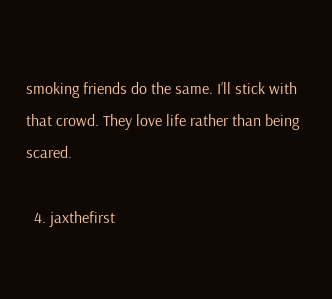smoking friends do the same. I’ll stick with that crowd. They love life rather than being scared.

  4. jaxthefirst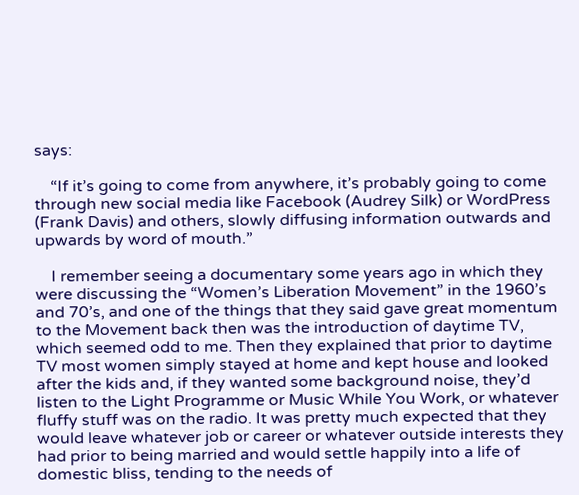says:

    “If it’s going to come from anywhere, it’s probably going to come through new social media like Facebook (Audrey Silk) or WordPress (Frank Davis) and others, slowly diffusing information outwards and upwards by word of mouth.”

    I remember seeing a documentary some years ago in which they were discussing the “Women’s Liberation Movement” in the 1960’s and 70’s, and one of the things that they said gave great momentum to the Movement back then was the introduction of daytime TV, which seemed odd to me. Then they explained that prior to daytime TV most women simply stayed at home and kept house and looked after the kids and, if they wanted some background noise, they’d listen to the Light Programme or Music While You Work, or whatever fluffy stuff was on the radio. It was pretty much expected that they would leave whatever job or career or whatever outside interests they had prior to being married and would settle happily into a life of domestic bliss, tending to the needs of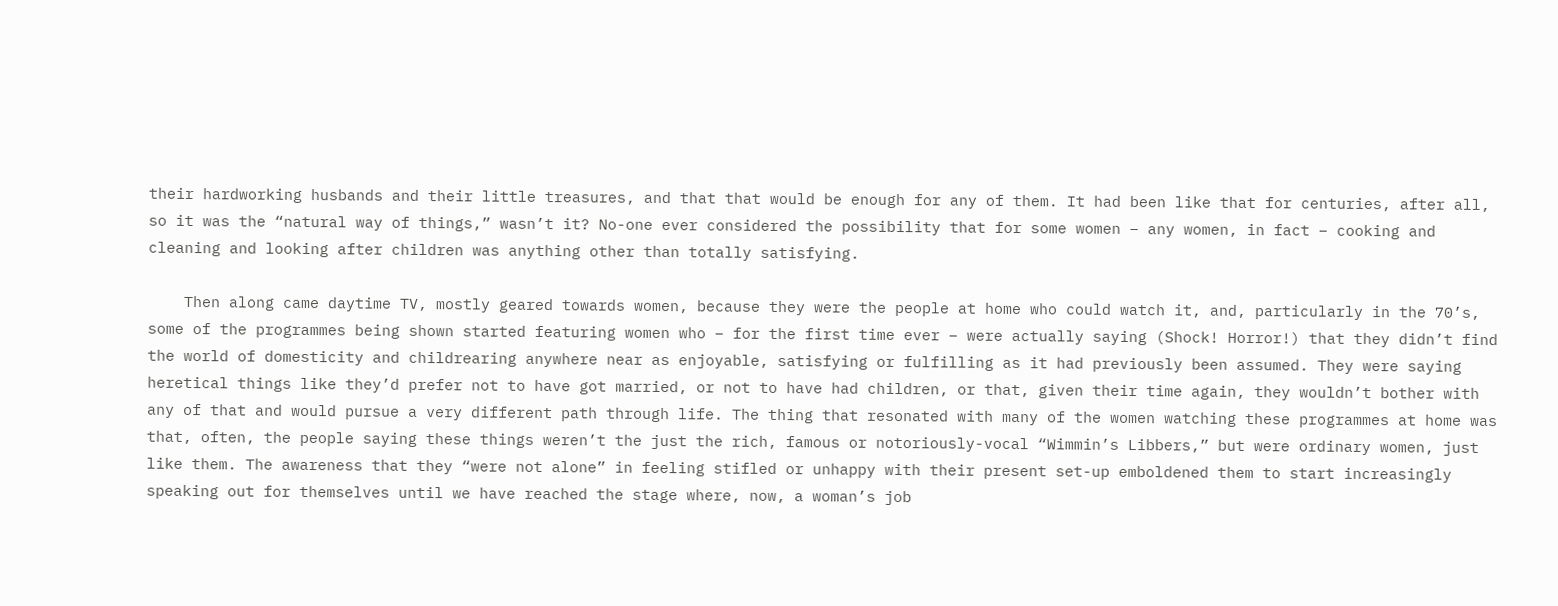their hardworking husbands and their little treasures, and that that would be enough for any of them. It had been like that for centuries, after all, so it was the “natural way of things,” wasn’t it? No-one ever considered the possibility that for some women – any women, in fact – cooking and cleaning and looking after children was anything other than totally satisfying.

    Then along came daytime TV, mostly geared towards women, because they were the people at home who could watch it, and, particularly in the 70’s, some of the programmes being shown started featuring women who – for the first time ever – were actually saying (Shock! Horror!) that they didn’t find the world of domesticity and childrearing anywhere near as enjoyable, satisfying or fulfilling as it had previously been assumed. They were saying heretical things like they’d prefer not to have got married, or not to have had children, or that, given their time again, they wouldn’t bother with any of that and would pursue a very different path through life. The thing that resonated with many of the women watching these programmes at home was that, often, the people saying these things weren’t the just the rich, famous or notoriously-vocal “Wimmin’s Libbers,” but were ordinary women, just like them. The awareness that they “were not alone” in feeling stifled or unhappy with their present set-up emboldened them to start increasingly speaking out for themselves until we have reached the stage where, now, a woman’s job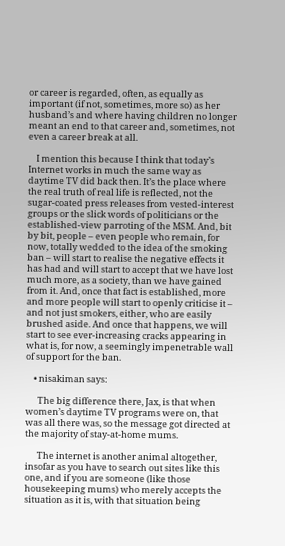or career is regarded, often, as equally as important (if not, sometimes, more so) as her husband’s and where having children no longer meant an end to that career and, sometimes, not even a career break at all.

    I mention this because I think that today’s Internet works in much the same way as daytime TV did back then. It’s the place where the real truth of real life is reflected, not the sugar-coated press releases from vested-interest groups or the slick words of politicians or the established-view parroting of the MSM. And, bit by bit, people – even people who remain, for now, totally wedded to the idea of the smoking ban – will start to realise the negative effects it has had and will start to accept that we have lost much more, as a society, than we have gained from it. And, once that fact is established, more and more people will start to openly criticise it – and not just smokers, either, who are easily brushed aside. And once that happens, we will start to see ever-increasing cracks appearing in what is, for now, a seemingly impenetrable wall of support for the ban.

    • nisakiman says:

      The big difference there, Jax, is that when women’s daytime TV programs were on, that was all there was, so the message got directed at the majority of stay-at-home mums.

      The internet is another animal altogether, insofar as you have to search out sites like this one, and if you are someone (like those housekeeping mums) who merely accepts the situation as it is, with that situation being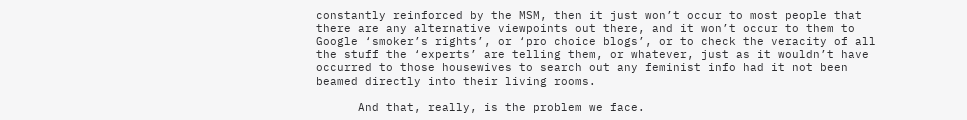constantly reinforced by the MSM, then it just won’t occur to most people that there are any alternative viewpoints out there, and it won’t occur to them to Google ‘smoker’s rights’, or ‘pro choice blogs’, or to check the veracity of all the stuff the ‘experts’ are telling them, or whatever, just as it wouldn’t have occurred to those housewives to search out any feminist info had it not been beamed directly into their living rooms.

      And that, really, is the problem we face.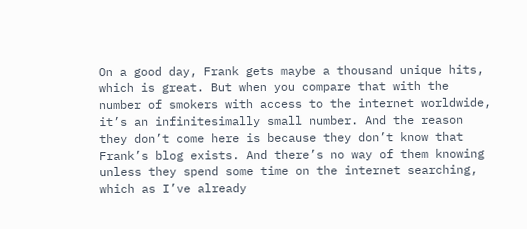On a good day, Frank gets maybe a thousand unique hits, which is great. But when you compare that with the number of smokers with access to the internet worldwide, it’s an infinitesimally small number. And the reason they don’t come here is because they don’t know that Frank’s blog exists. And there’s no way of them knowing unless they spend some time on the internet searching, which as I’ve already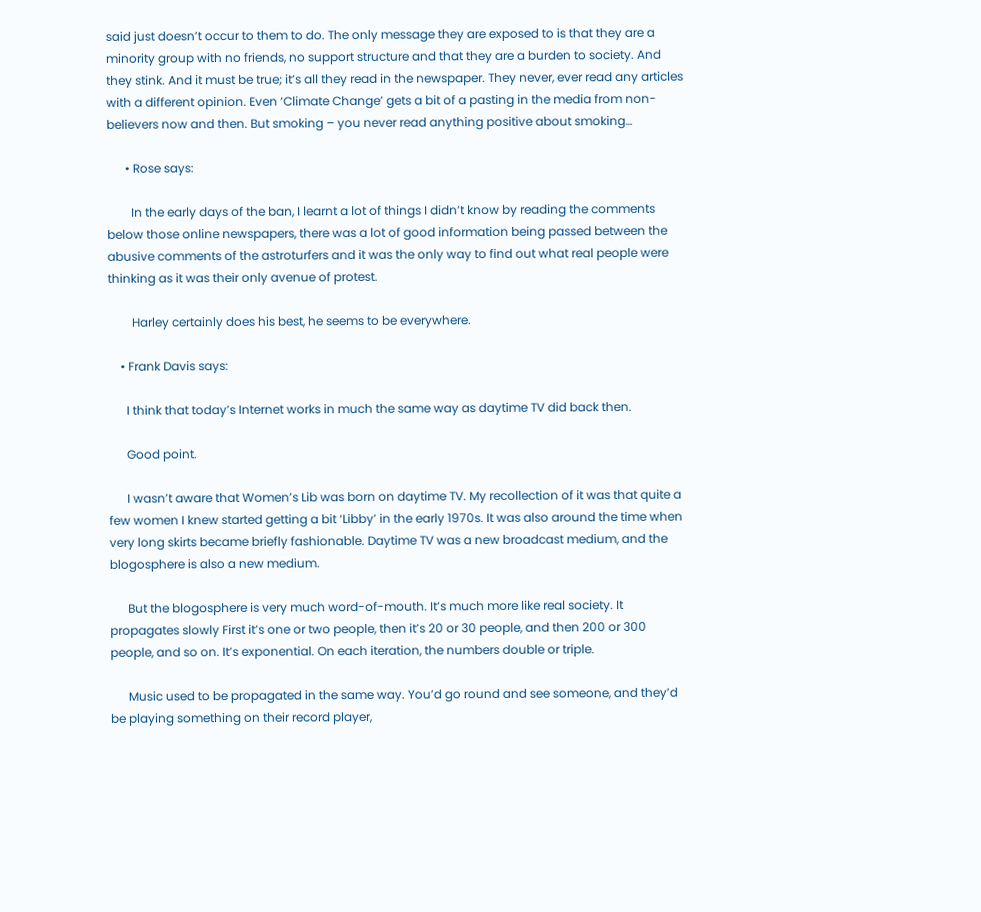said just doesn’t occur to them to do. The only message they are exposed to is that they are a minority group with no friends, no support structure and that they are a burden to society. And they stink. And it must be true; it’s all they read in the newspaper. They never, ever read any articles with a different opinion. Even ‘Climate Change’ gets a bit of a pasting in the media from non-believers now and then. But smoking – you never read anything positive about smoking…

      • Rose says:

        In the early days of the ban, I learnt a lot of things I didn’t know by reading the comments below those online newspapers, there was a lot of good information being passed between the abusive comments of the astroturfers and it was the only way to find out what real people were thinking as it was their only avenue of protest.

        Harley certainly does his best, he seems to be everywhere.

    • Frank Davis says:

      I think that today’s Internet works in much the same way as daytime TV did back then.

      Good point.

      I wasn’t aware that Women’s Lib was born on daytime TV. My recollection of it was that quite a few women I knew started getting a bit ‘Libby’ in the early 1970s. It was also around the time when very long skirts became briefly fashionable. Daytime TV was a new broadcast medium, and the blogosphere is also a new medium.

      But the blogosphere is very much word-of-mouth. It’s much more like real society. It propagates slowly First it’s one or two people, then it’s 20 or 30 people, and then 200 or 300 people, and so on. It’s exponential. On each iteration, the numbers double or triple.

      Music used to be propagated in the same way. You’d go round and see someone, and they’d be playing something on their record player,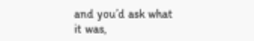and you’d ask what it was,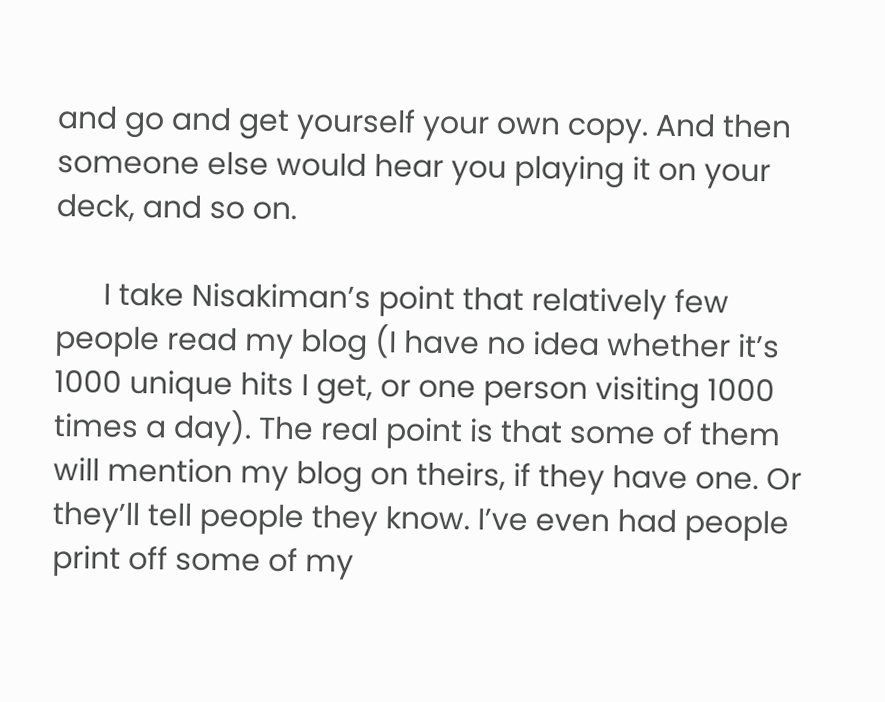and go and get yourself your own copy. And then someone else would hear you playing it on your deck, and so on.

      I take Nisakiman’s point that relatively few people read my blog (I have no idea whether it’s 1000 unique hits I get, or one person visiting 1000 times a day). The real point is that some of them will mention my blog on theirs, if they have one. Or they’ll tell people they know. I’ve even had people print off some of my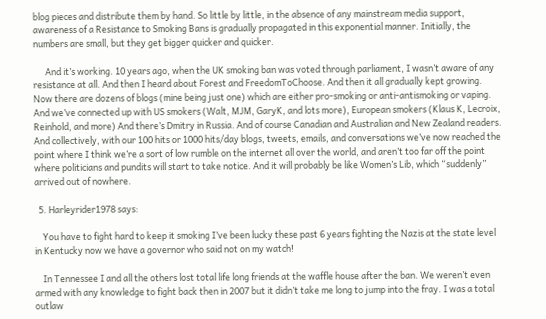blog pieces and distribute them by hand. So little by little, in the absence of any mainstream media support, awareness of a Resistance to Smoking Bans is gradually propagated in this exponential manner. Initially, the numbers are small, but they get bigger quicker and quicker.

      And it’s working. 10 years ago, when the UK smoking ban was voted through parliament, I wasn’t aware of any resistance at all. And then I heard about Forest and FreedomToChoose. And then it all gradually kept growing. Now there are dozens of blogs (mine being just one) which are either pro-smoking or anti-antismoking or vaping. And we’ve connected up with US smokers (Walt, MJM, GaryK, and lots more), European smokers (Klaus K, Lecroix, Reinhold, and more) And there’s Dmitry in Russia. And of course Canadian and Australian and New Zealand readers. And collectively, with our 100 hits or 1000 hits/day blogs, tweets, emails, and conversations we’ve now reached the point where I think we’re a sort of low rumble on the internet all over the world, and aren’t too far off the point where politicians and pundits will start to take notice. And it will probably be like Women’s Lib, which “suddenly” arrived out of nowhere.

  5. Harleyrider1978 says:

    You have to fight hard to keep it smoking I’ve been lucky these past 6 years fighting the Nazis at the state level in Kentucky now we have a governor who said not on my watch!

    In Tennessee I and all the others lost total life long friends at the waffle house after the ban. We weren’t even armed with any knowledge to fight back then in 2007 but it didn’t take me long to jump into the fray. I was a total outlaw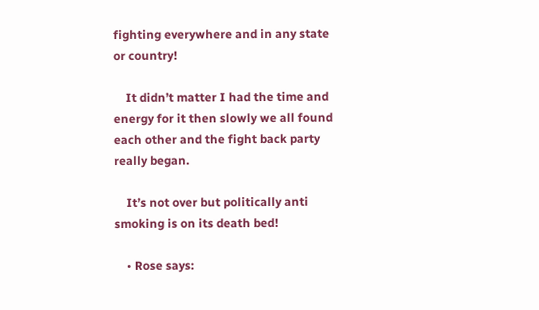fighting everywhere and in any state or country!

    It didn’t matter I had the time and energy for it then slowly we all found each other and the fight back party really began.

    It’s not over but politically anti smoking is on its death bed!

    • Rose says: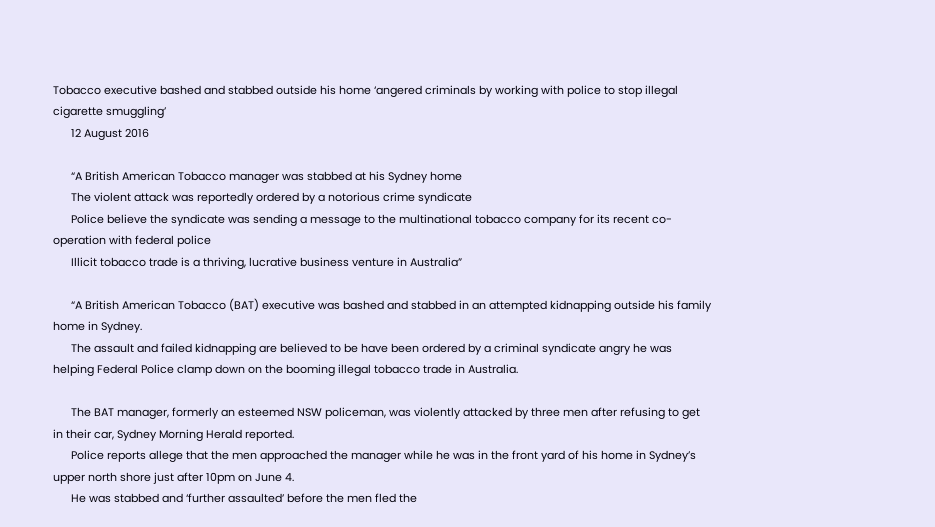Tobacco executive bashed and stabbed outside his home ‘angered criminals by working with police to stop illegal cigarette smuggling’
      12 August 2016

      “A British American Tobacco manager was stabbed at his Sydney home
      The violent attack was reportedly ordered by a notorious crime syndicate
      Police believe the syndicate was sending a message to the multinational tobacco company for its recent co-operation with federal police
      Illicit tobacco trade is a thriving, lucrative business venture in Australia”

      “A British American Tobacco (BAT) executive was bashed and stabbed in an attempted kidnapping outside his family home in Sydney.
      The assault and failed kidnapping are believed to be have been ordered by a criminal syndicate angry he was helping Federal Police clamp down on the booming illegal tobacco trade in Australia.

      The BAT manager, formerly an esteemed NSW policeman, was violently attacked by three men after refusing to get in their car, Sydney Morning Herald reported.
      Police reports allege that the men approached the manager while he was in the front yard of his home in Sydney’s upper north shore just after 10pm on June 4.
      He was stabbed and ‘further assaulted’ before the men fled the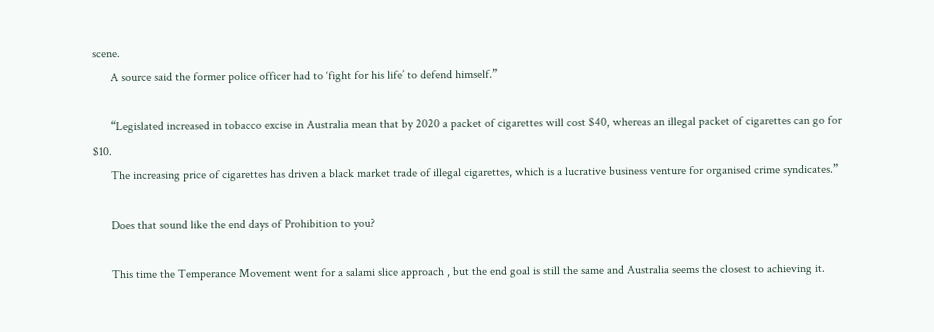scene.
      A source said the former police officer had to ‘fight for his life’ to defend himself.”

      “Legislated increased in tobacco excise in Australia mean that by 2020 a packet of cigarettes will cost $40, whereas an illegal packet of cigarettes can go for $10.
      The increasing price of cigarettes has driven a black market trade of illegal cigarettes, which is a lucrative business venture for organised crime syndicates.”

      Does that sound like the end days of Prohibition to you?

      This time the Temperance Movement went for a salami slice approach , but the end goal is still the same and Australia seems the closest to achieving it.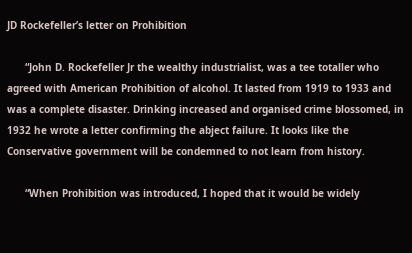JD Rockefeller’s letter on Prohibition

      “John D. Rockefeller Jr the wealthy industrialist, was a tee totaller who agreed with American Prohibition of alcohol. It lasted from 1919 to 1933 and was a complete disaster. Drinking increased and organised crime blossomed, in 1932 he wrote a letter confirming the abject failure. It looks like the Conservative government will be condemned to not learn from history.

      “When Prohibition was introduced, I hoped that it would be widely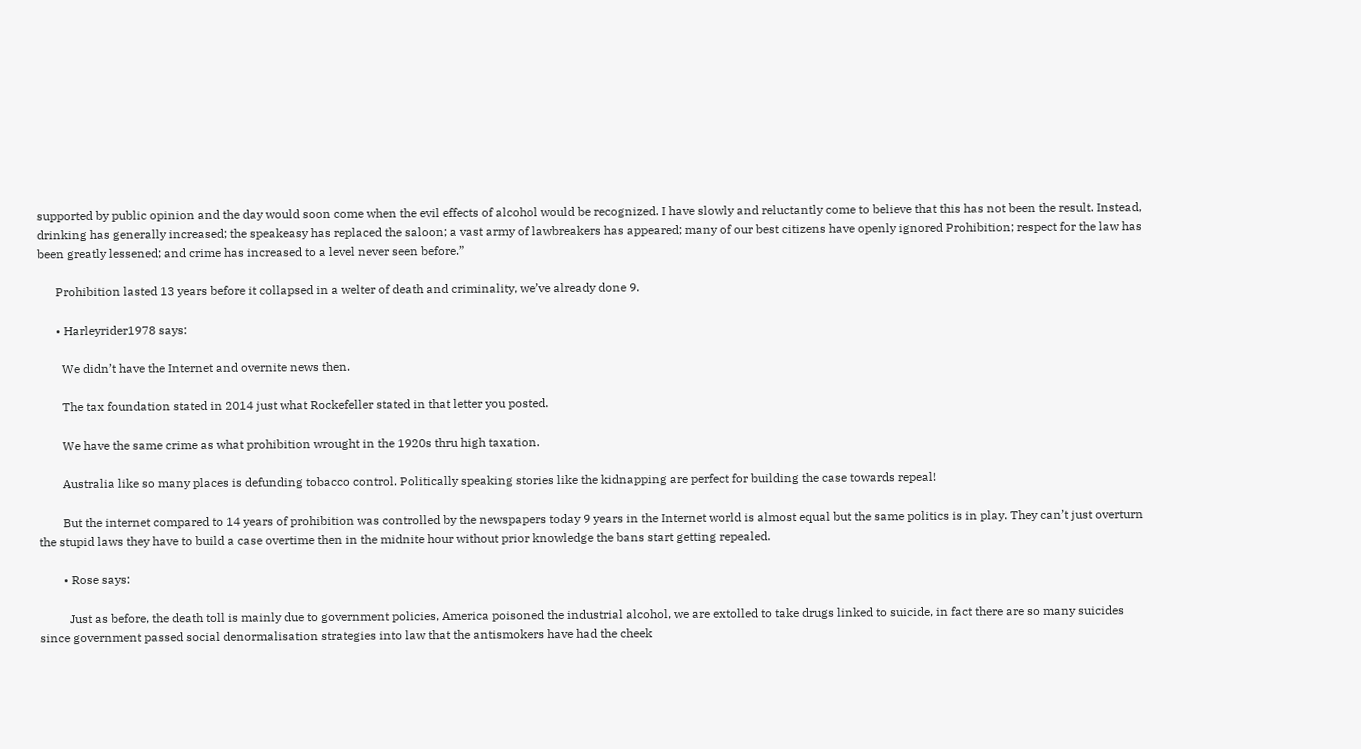supported by public opinion and the day would soon come when the evil effects of alcohol would be recognized. I have slowly and reluctantly come to believe that this has not been the result. Instead, drinking has generally increased; the speakeasy has replaced the saloon; a vast army of lawbreakers has appeared; many of our best citizens have openly ignored Prohibition; respect for the law has been greatly lessened; and crime has increased to a level never seen before.”

      Prohibition lasted 13 years before it collapsed in a welter of death and criminality, we’ve already done 9.

      • Harleyrider1978 says:

        We didn’t have the Internet and overnite news then.

        The tax foundation stated in 2014 just what Rockefeller stated in that letter you posted.

        We have the same crime as what prohibition wrought in the 1920s thru high taxation.

        Australia like so many places is defunding tobacco control. Politically speaking stories like the kidnapping are perfect for building the case towards repeal!

        But the internet compared to 14 years of prohibition was controlled by the newspapers today 9 years in the Internet world is almost equal but the same politics is in play. They can’t just overturn the stupid laws they have to build a case overtime then in the midnite hour without prior knowledge the bans start getting repealed.

        • Rose says:

          Just as before, the death toll is mainly due to government policies, America poisoned the industrial alcohol, we are extolled to take drugs linked to suicide, in fact there are so many suicides since government passed social denormalisation strategies into law that the antismokers have had the cheek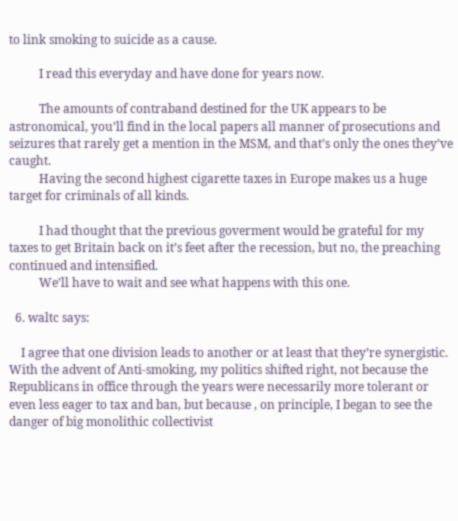to link smoking to suicide as a cause.

          I read this everyday and have done for years now.

          The amounts of contraband destined for the UK appears to be astronomical, you’ll find in the local papers all manner of prosecutions and seizures that rarely get a mention in the MSM, and that’s only the ones they’ve caught.
          Having the second highest cigarette taxes in Europe makes us a huge target for criminals of all kinds.

          I had thought that the previous goverment would be grateful for my taxes to get Britain back on it’s feet after the recession, but no, the preaching continued and intensified.
          We’ll have to wait and see what happens with this one.

  6. waltc says:

    I agree that one division leads to another or at least that they’re synergistic. With the advent of Anti-smoking, my politics shifted right, not because the Republicans in office through the years were necessarily more tolerant or even less eager to tax and ban, but because , on principle, I began to see the danger of big monolithic collectivist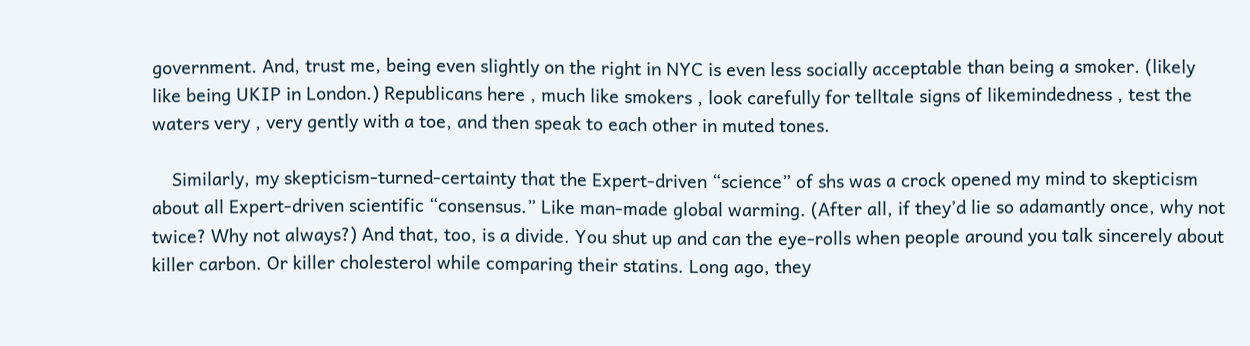government. And, trust me, being even slightly on the right in NYC is even less socially acceptable than being a smoker. (likely like being UKIP in London.) Republicans here , much like smokers , look carefully for telltale signs of likemindedness , test the waters very , very gently with a toe, and then speak to each other in muted tones.

    Similarly, my skepticism-turned-certainty that the Expert-driven “science” of shs was a crock opened my mind to skepticism about all Expert-driven scientific “consensus.” Like man-made global warming. (After all, if they’d lie so adamantly once, why not twice? Why not always?) And that, too, is a divide. You shut up and can the eye-rolls when people around you talk sincerely about killer carbon. Or killer cholesterol while comparing their statins. Long ago, they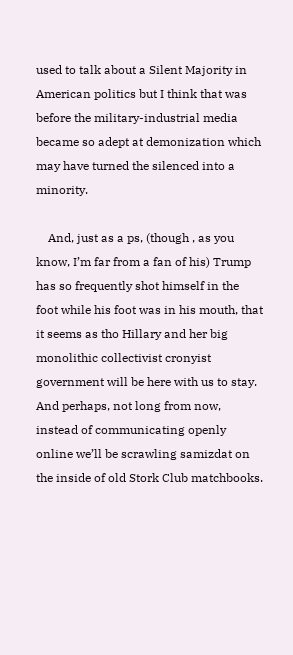used to talk about a Silent Majority in American politics but I think that was before the military-industrial media became so adept at demonization which may have turned the silenced into a minority.

    And, just as a ps, (though , as you know, I’m far from a fan of his) Trump has so frequently shot himself in the foot while his foot was in his mouth, that it seems as tho Hillary and her big monolithic collectivist cronyist government will be here with us to stay. And perhaps, not long from now, instead of communicating openly online we’ll be scrawling samizdat on the inside of old Stork Club matchbooks.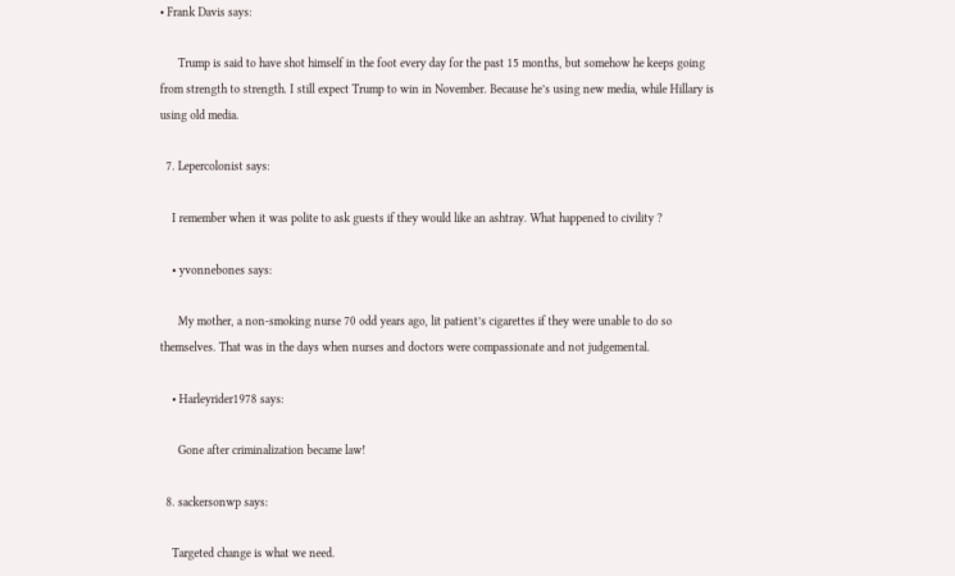• Frank Davis says:

      Trump is said to have shot himself in the foot every day for the past 15 months, but somehow he keeps going from strength to strength. I still expect Trump to win in November. Because he’s using new media, while Hillary is using old media.

  7. Lepercolonist says:

    I remember when it was polite to ask guests if they would like an ashtray. What happened to civility ?

    • yvonnebones says:

      My mother, a non-smoking nurse 70 odd years ago, lit patient’s cigarettes if they were unable to do so themselves. That was in the days when nurses and doctors were compassionate and not judgemental.

    • Harleyrider1978 says:

      Gone after criminalization became law!

  8. sackersonwp says:

    Targeted change is what we need.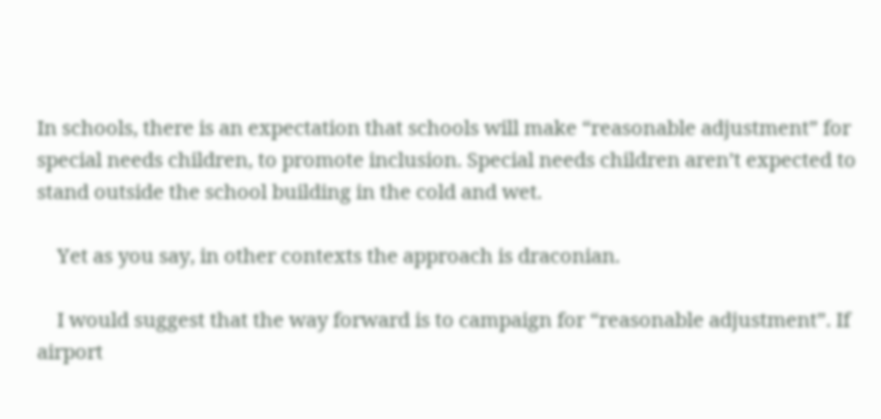In schools, there is an expectation that schools will make “reasonable adjustment” for special needs children, to promote inclusion. Special needs children aren’t expected to stand outside the school building in the cold and wet.

    Yet as you say, in other contexts the approach is draconian.

    I would suggest that the way forward is to campaign for “reasonable adjustment”. If airport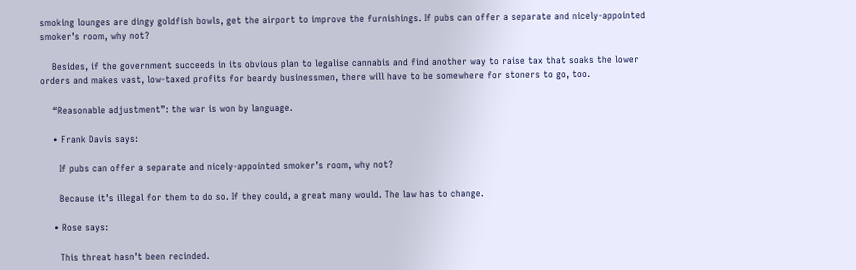smoking lounges are dingy goldfish bowls, get the airport to improve the furnishings. If pubs can offer a separate and nicely-appointed smoker’s room, why not?

    Besides, if the government succeeds in its obvious plan to legalise cannabis and find another way to raise tax that soaks the lower orders and makes vast, low-taxed profits for beardy businessmen, there will have to be somewhere for stoners to go, too.

    “Reasonable adjustment”: the war is won by language.

    • Frank Davis says:

      If pubs can offer a separate and nicely-appointed smoker’s room, why not?

      Because it’s illegal for them to do so. If they could, a great many would. The law has to change.

    • Rose says:

      This threat hasn’t been recinded.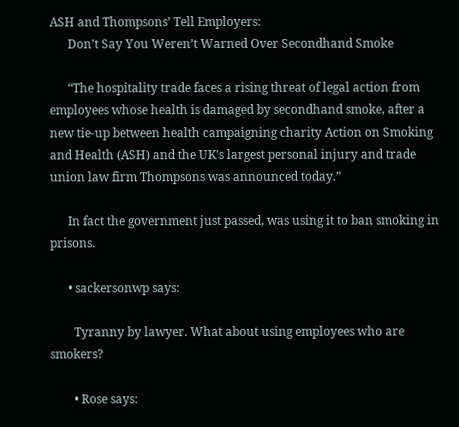ASH and Thompsons’ Tell Employers:
      Don’t Say You Weren’t Warned Over Secondhand Smoke

      “The hospitality trade faces a rising threat of legal action from employees whose health is damaged by secondhand smoke, after a new tie-up between health campaigning charity Action on Smoking and Health (ASH) and the UK’s largest personal injury and trade union law firm Thompsons was announced today.”

      In fact the government just passed, was using it to ban smoking in prisons.

      • sackersonwp says:

        Tyranny by lawyer. What about using employees who are smokers?

        • Rose says: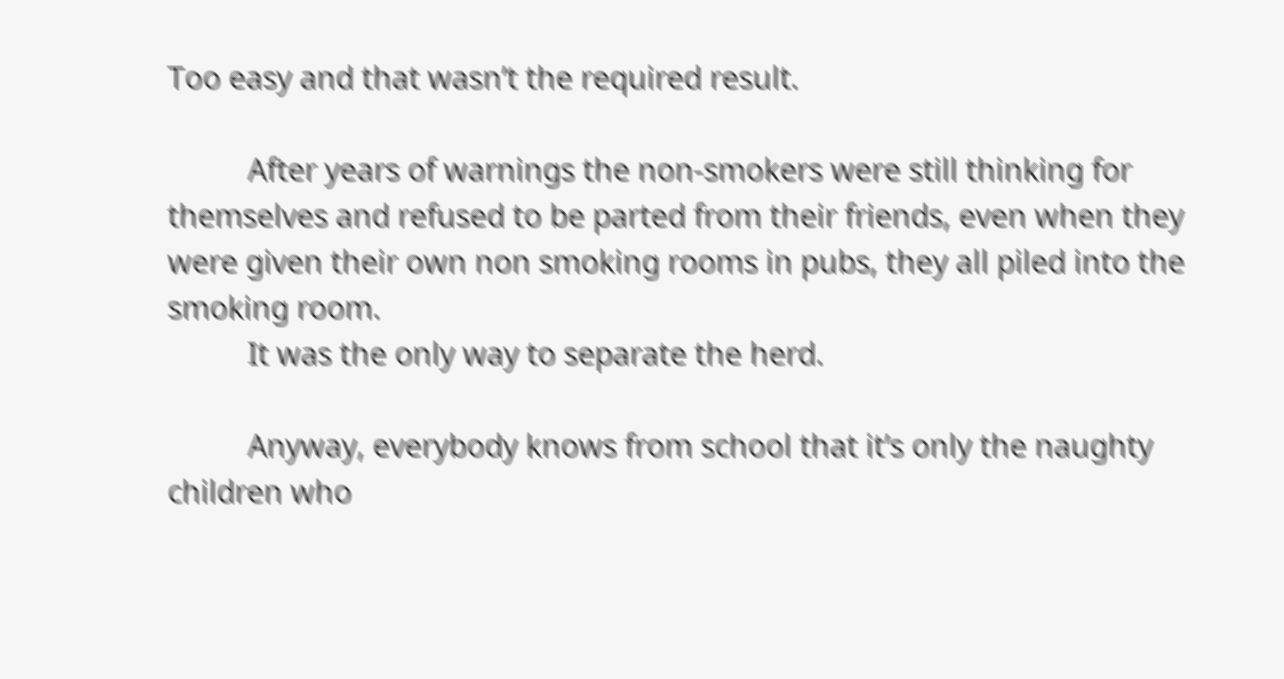Too easy and that wasn’t the required result.

          After years of warnings the non-smokers were still thinking for themselves and refused to be parted from their friends, even when they were given their own non smoking rooms in pubs, they all piled into the smoking room.
          It was the only way to separate the herd.

          Anyway, everybody knows from school that it’s only the naughty children who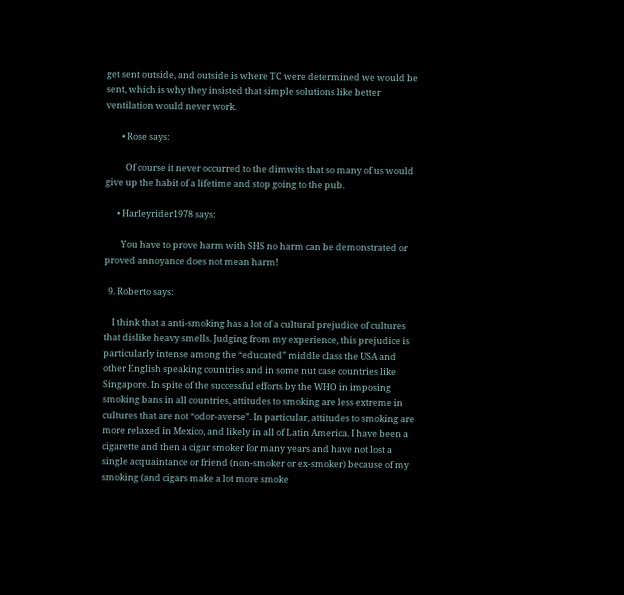get sent outside, and outside is where TC were determined we would be sent, which is why they insisted that simple solutions like better ventilation would never work.

        • Rose says:

          Of course it never occurred to the dimwits that so many of us would give up the habit of a lifetime and stop going to the pub.

      • Harleyrider1978 says:

        You have to prove harm with SHS no harm can be demonstrated or proved annoyance does not mean harm!

  9. Roberto says:

    I think that a anti-smoking has a lot of a cultural prejudice of cultures that dislike heavy smells. Judging from my experience, this prejudice is particularly intense among the “educated” middle class the USA and other English speaking countries and in some nut case countries like Singapore. In spite of the successful efforts by the WHO in imposing smoking bans in all countries, attitudes to smoking are less extreme in cultures that are not “odor-averse”. In particular, attitudes to smoking are more relaxed in Mexico, and likely in all of Latin America. I have been a cigarette and then a cigar smoker for many years and have not lost a single acquaintance or friend (non-smoker or ex-smoker) because of my smoking (and cigars make a lot more smoke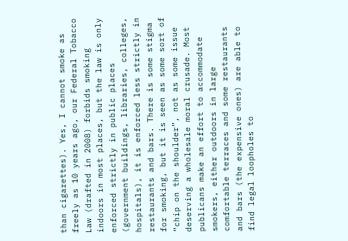than cigarettes). Yes, I cannot smoke as freely as 10 years ago, our Federal Tobacco Law (drafted in 2008) forbids smoking indoors in most places, but the law is only enforced strictly in public places (government buildings, libraries, colleges, hospitals), it is enforced less strictly in restaurants and bars. There is some stigma for smoking, but it is seen as some sort of “chip on the shoulder”, not as some issue deserving a wholesale moral crusade. Most publicans make an effort to accommodate smokers, either outdoors in large comfortable terraces and some restaurants and bars (the expensive ones) are able to find legal loopholes to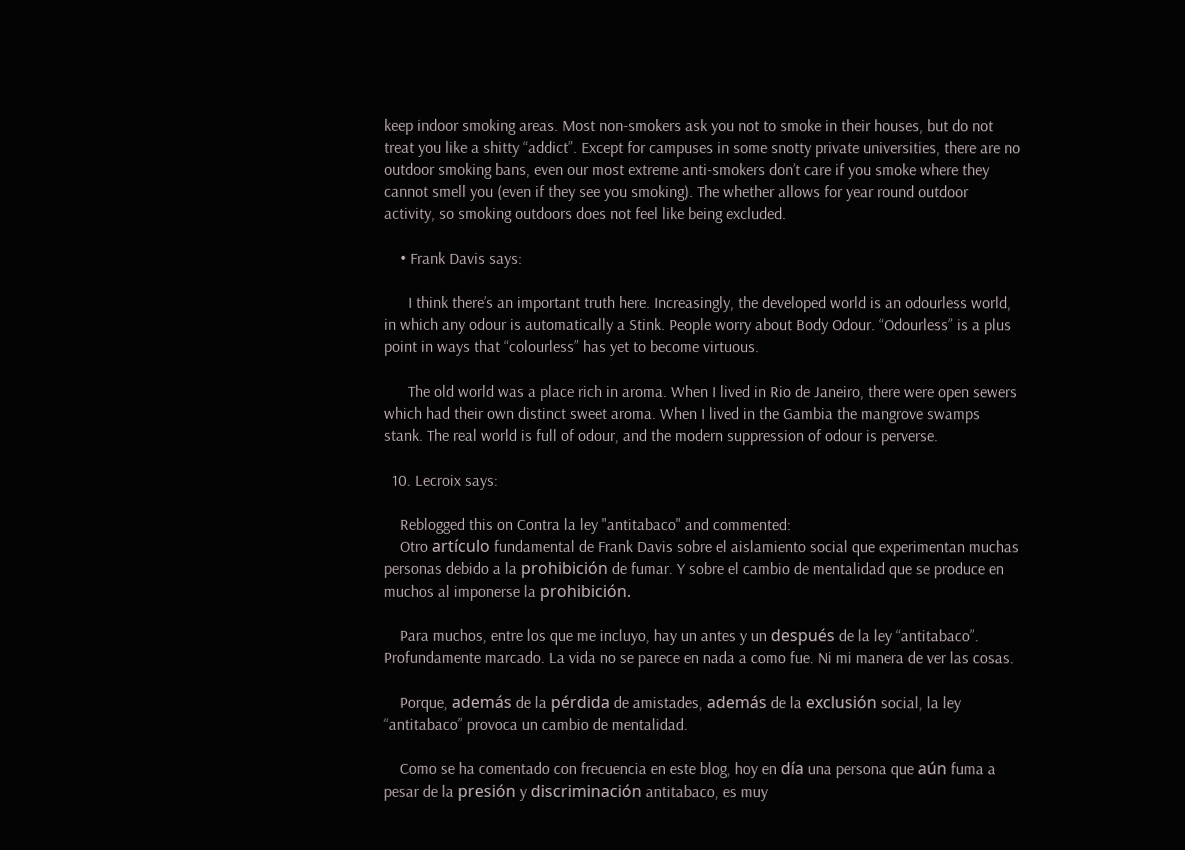keep indoor smoking areas. Most non-smokers ask you not to smoke in their houses, but do not treat you like a shitty “addict”. Except for campuses in some snotty private universities, there are no outdoor smoking bans, even our most extreme anti-smokers don’t care if you smoke where they cannot smell you (even if they see you smoking). The whether allows for year round outdoor activity, so smoking outdoors does not feel like being excluded.

    • Frank Davis says:

      I think there’s an important truth here. Increasingly, the developed world is an odourless world, in which any odour is automatically a Stink. People worry about Body Odour. “Odourless” is a plus point in ways that “colourless” has yet to become virtuous.

      The old world was a place rich in aroma. When I lived in Rio de Janeiro, there were open sewers which had their own distinct sweet aroma. When I lived in the Gambia the mangrove swamps stank. The real world is full of odour, and the modern suppression of odour is perverse.

  10. Lecroix says:

    Reblogged this on Contra la ley "antitabaco" and commented:
    Otro artículo fundamental de Frank Davis sobre el aislamiento social que experimentan muchas personas debido a la prohibición de fumar. Y sobre el cambio de mentalidad que se produce en muchos al imponerse la prohibición.

    Para muchos, entre los que me incluyo, hay un antes y un después de la ley “antitabaco”. Profundamente marcado. La vida no se parece en nada a como fue. Ni mi manera de ver las cosas.

    Porque, además de la pérdida de amistades, además de la exclusión social, la ley “antitabaco” provoca un cambio de mentalidad.

    Como se ha comentado con frecuencia en este blog, hoy en día una persona que aún fuma a pesar de la presión y discriminación antitabaco, es muy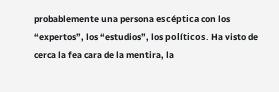probablemente una persona escéptica con los “expertos”, los “estudios”, los políticos. Ha visto de cerca la fea cara de la mentira, la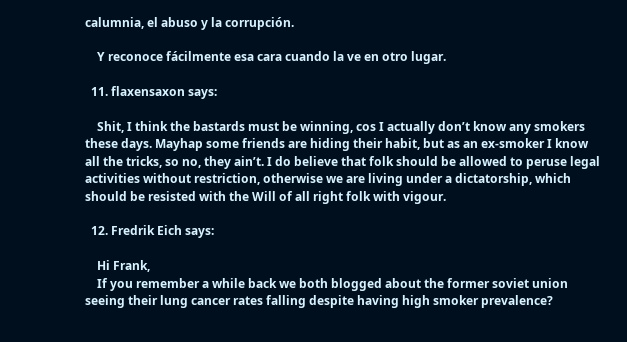calumnia, el abuso y la corrupción.

    Y reconoce fácilmente esa cara cuando la ve en otro lugar.

  11. flaxensaxon says:

    Shit, I think the bastards must be winning, cos I actually don’t know any smokers these days. Mayhap some friends are hiding their habit, but as an ex-smoker I know all the tricks, so no, they ain’t. I do believe that folk should be allowed to peruse legal activities without restriction, otherwise we are living under a dictatorship, which should be resisted with the Will of all right folk with vigour.

  12. Fredrik Eich says:

    Hi Frank,
    If you remember a while back we both blogged about the former soviet union seeing their lung cancer rates falling despite having high smoker prevalence?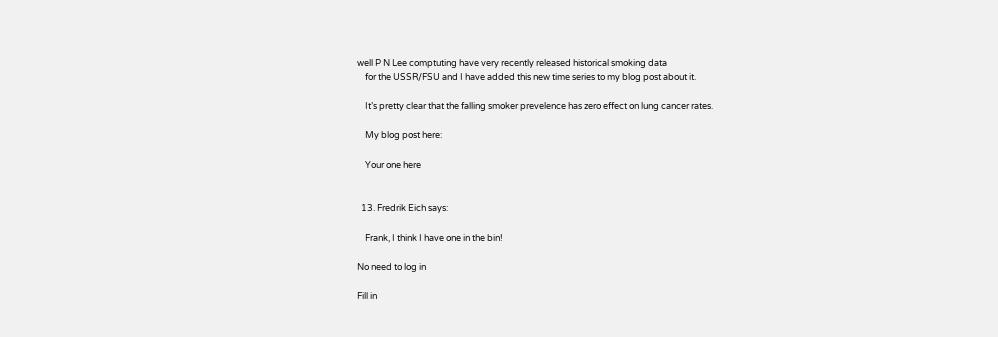well P N Lee comptuting have very recently released historical smoking data
    for the USSR/FSU and I have added this new time series to my blog post about it.

    It’s pretty clear that the falling smoker prevelence has zero effect on lung cancer rates.

    My blog post here:

    Your one here


  13. Fredrik Eich says:

    Frank, I think I have one in the bin!

No need to log in

Fill in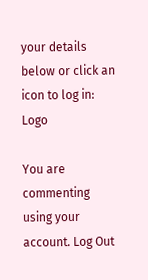your details below or click an icon to log in: Logo

You are commenting using your account. Log Out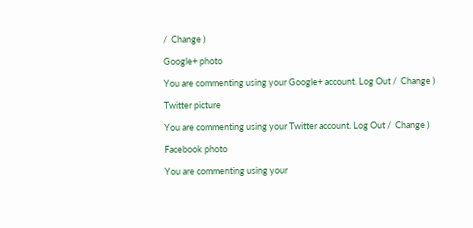/  Change )

Google+ photo

You are commenting using your Google+ account. Log Out /  Change )

Twitter picture

You are commenting using your Twitter account. Log Out /  Change )

Facebook photo

You are commenting using your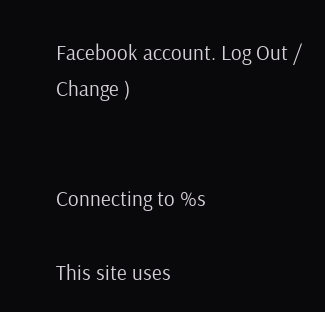Facebook account. Log Out /  Change )


Connecting to %s

This site uses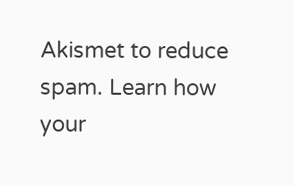Akismet to reduce spam. Learn how your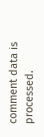comment data is processed.